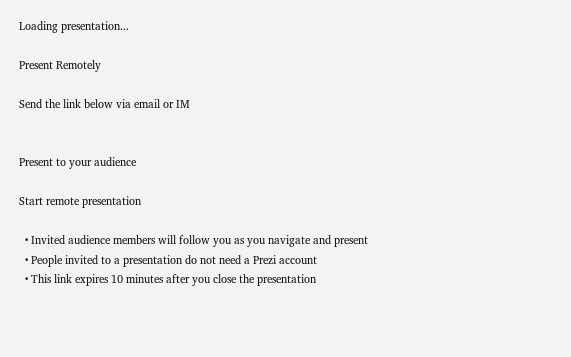Loading presentation...

Present Remotely

Send the link below via email or IM


Present to your audience

Start remote presentation

  • Invited audience members will follow you as you navigate and present
  • People invited to a presentation do not need a Prezi account
  • This link expires 10 minutes after you close the presentation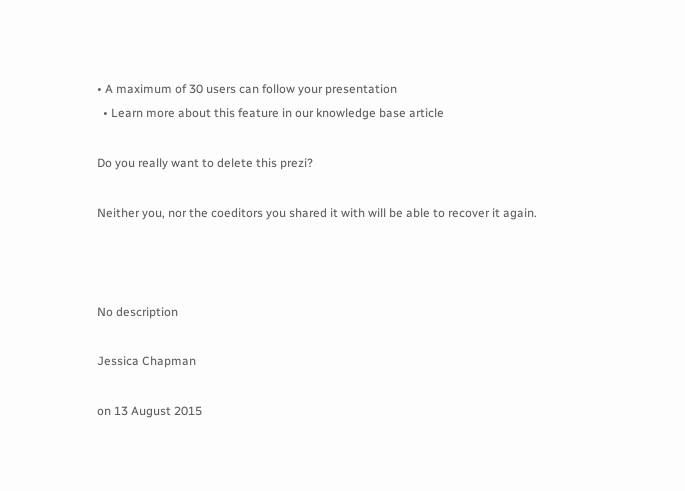• A maximum of 30 users can follow your presentation
  • Learn more about this feature in our knowledge base article

Do you really want to delete this prezi?

Neither you, nor the coeditors you shared it with will be able to recover it again.



No description

Jessica Chapman

on 13 August 2015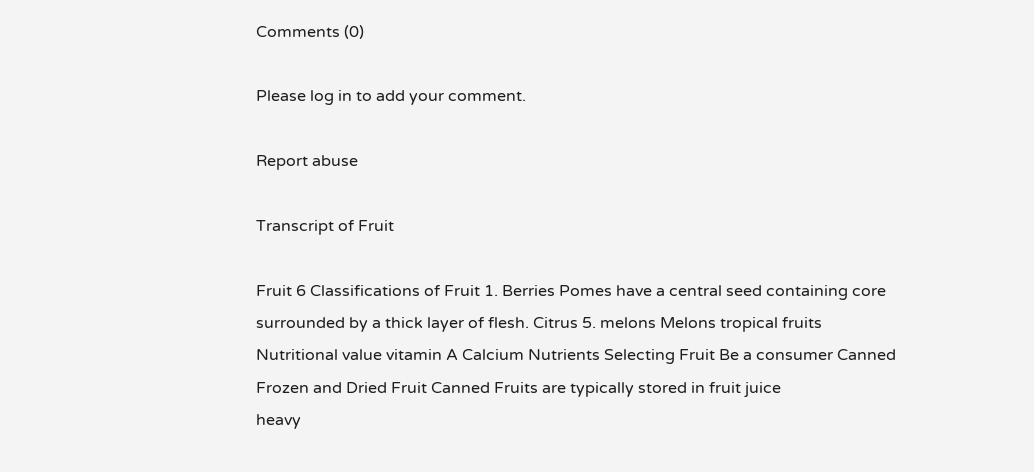Comments (0)

Please log in to add your comment.

Report abuse

Transcript of Fruit

Fruit 6 Classifications of Fruit 1. Berries Pomes have a central seed containing core surrounded by a thick layer of flesh. Citrus 5. melons Melons tropical fruits Nutritional value vitamin A Calcium Nutrients Selecting Fruit Be a consumer Canned Frozen and Dried Fruit Canned Fruits are typically stored in fruit juice
heavy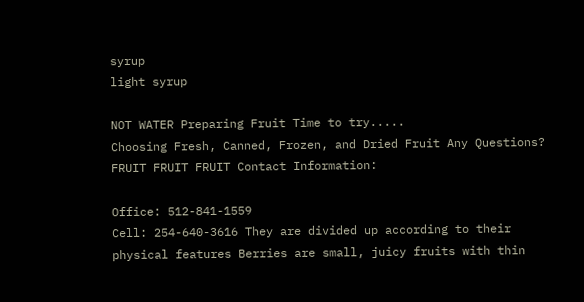syrup
light syrup

NOT WATER Preparing Fruit Time to try.....
Choosing Fresh, Canned, Frozen, and Dried Fruit Any Questions? FRUIT FRUIT FRUIT Contact Information:

Office: 512-841-1559
Cell: 254-640-3616 They are divided up according to their physical features Berries are small, juicy fruits with thin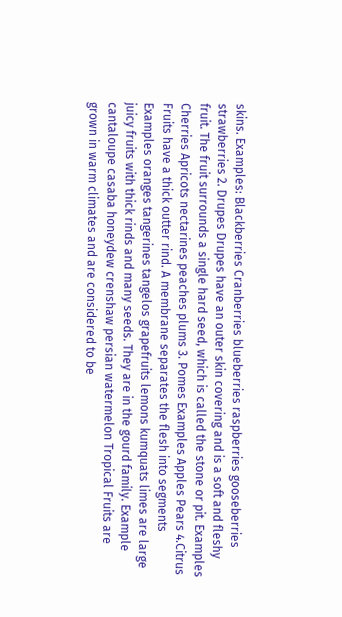skins. Examples: Blackberries Cranberries blueberries raspberries gooseberries strawberries 2. Drupes Drupes have an outer skin covering and is a soft and fleshy fruit. The fruit surrounds a single hard seed, which is called the stone or pit. Examples Cherries Apricots nectarines peaches plums 3. Pomes Examples Apples Pears 4.Citrus Fruits have a thick outter rind. A membrane separates the flesh into segments Examples oranges tangerines tangelos grapefruits lemons kumquats limes are large juicy fruits with thick rinds and many seeds. They are in the gourd family. Example cantaloupe casaba honeydew crenshaw persian watermelon Tropical Fruits are grown in warm climates and are considered to be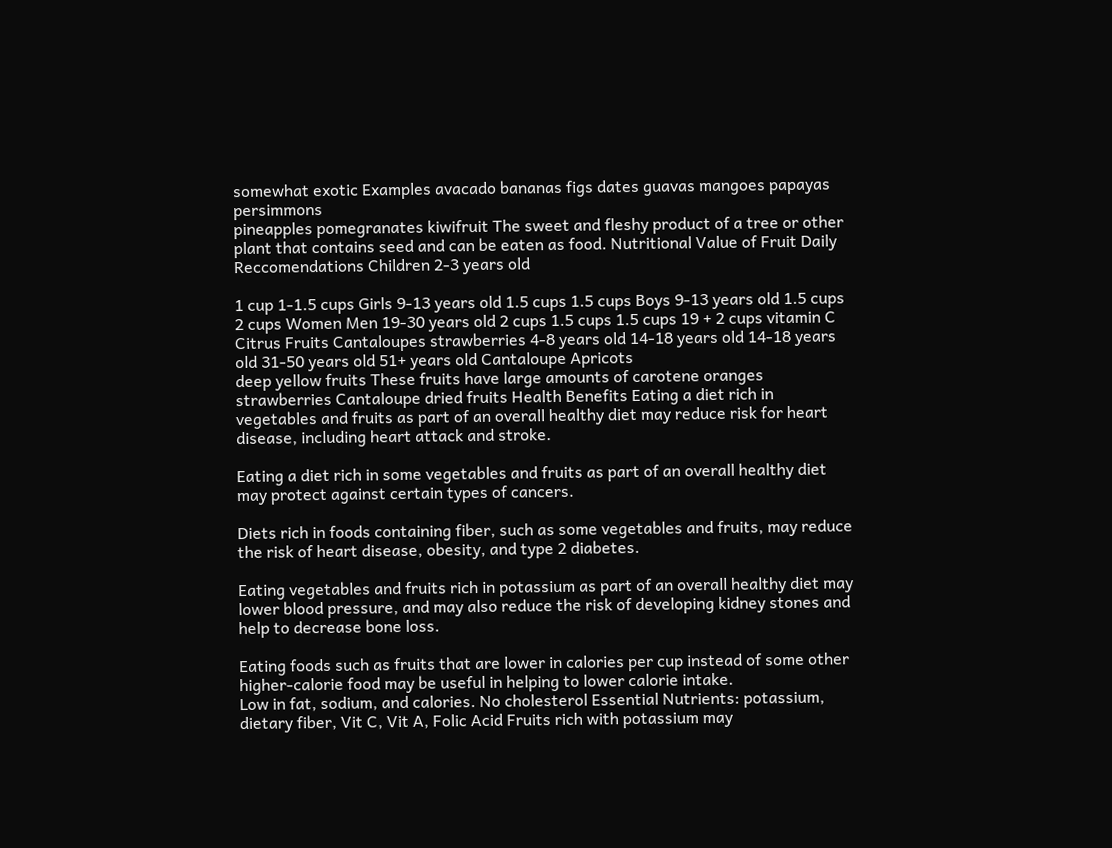somewhat exotic Examples avacado bananas figs dates guavas mangoes papayas persimmons
pineapples pomegranates kiwifruit The sweet and fleshy product of a tree or other plant that contains seed and can be eaten as food. Nutritional Value of Fruit Daily Reccomendations Children 2-3 years old

1 cup 1-1.5 cups Girls 9-13 years old 1.5 cups 1.5 cups Boys 9-13 years old 1.5 cups 2 cups Women Men 19-30 years old 2 cups 1.5 cups 1.5 cups 19 + 2 cups vitamin C Citrus Fruits Cantaloupes strawberries 4-8 years old 14-18 years old 14-18 years old 31-50 years old 51+ years old Cantaloupe Apricots
deep yellow fruits These fruits have large amounts of carotene oranges strawberries Cantaloupe dried fruits Health Benefits Eating a diet rich in vegetables and fruits as part of an overall healthy diet may reduce risk for heart disease, including heart attack and stroke.

Eating a diet rich in some vegetables and fruits as part of an overall healthy diet may protect against certain types of cancers.

Diets rich in foods containing fiber, such as some vegetables and fruits, may reduce the risk of heart disease, obesity, and type 2 diabetes.

Eating vegetables and fruits rich in potassium as part of an overall healthy diet may lower blood pressure, and may also reduce the risk of developing kidney stones and help to decrease bone loss.

Eating foods such as fruits that are lower in calories per cup instead of some other higher-calorie food may be useful in helping to lower calorie intake.
Low in fat, sodium, and calories. No cholesterol Essential Nutrients: potassium, dietary fiber, Vit C, Vit A, Folic Acid Fruits rich with potassium may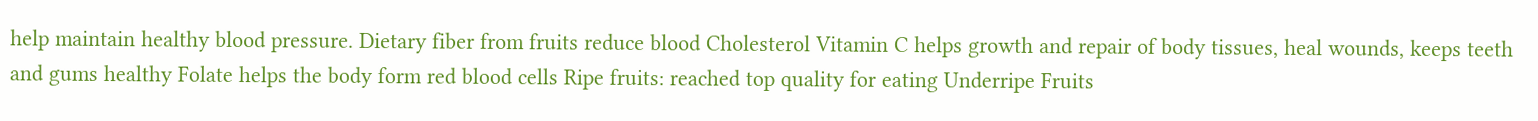help maintain healthy blood pressure. Dietary fiber from fruits reduce blood Cholesterol Vitamin C helps growth and repair of body tissues, heal wounds, keeps teeth and gums healthy Folate helps the body form red blood cells Ripe fruits: reached top quality for eating Underripe Fruits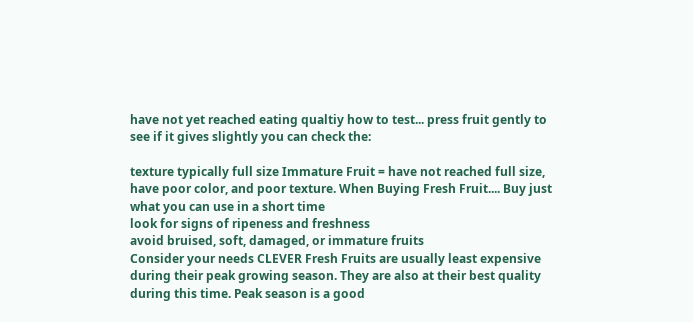have not yet reached eating qualtiy how to test... press fruit gently to see if it gives slightly you can check the:

texture typically full size Immature Fruit = have not reached full size, have poor color, and poor texture. When Buying Fresh Fruit.... Buy just what you can use in a short time
look for signs of ripeness and freshness
avoid bruised, soft, damaged, or immature fruits
Consider your needs CLEVER Fresh Fruits are usually least expensive during their peak growing season. They are also at their best quality during this time. Peak season is a good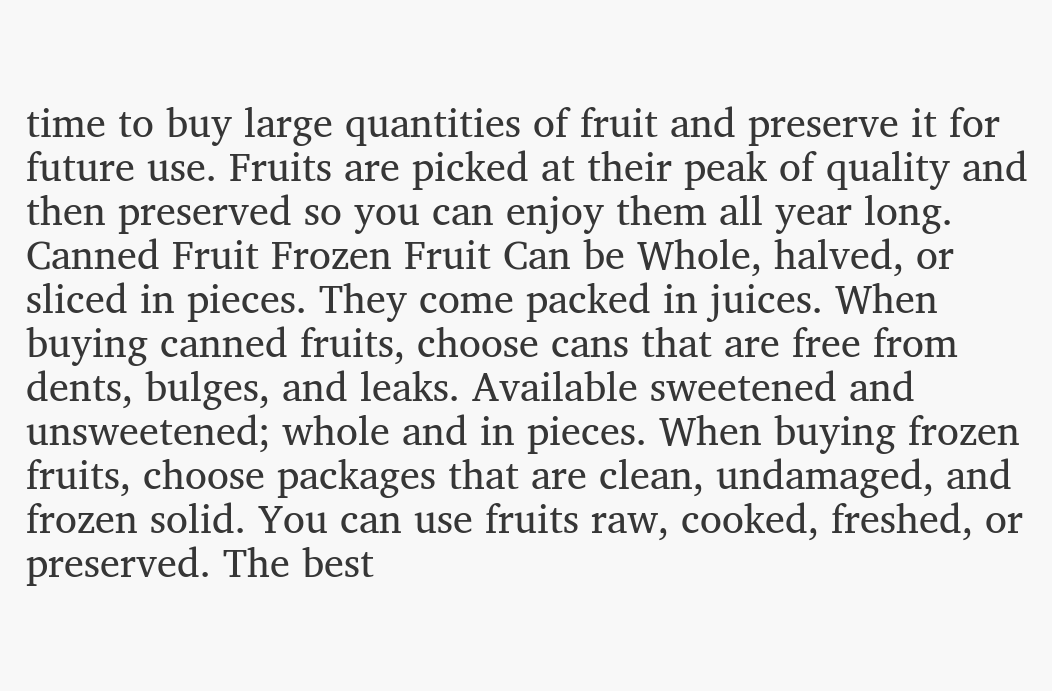time to buy large quantities of fruit and preserve it for future use. Fruits are picked at their peak of quality and then preserved so you can enjoy them all year long. Canned Fruit Frozen Fruit Can be Whole, halved, or sliced in pieces. They come packed in juices. When buying canned fruits, choose cans that are free from dents, bulges, and leaks. Available sweetened and unsweetened; whole and in pieces. When buying frozen fruits, choose packages that are clean, undamaged, and frozen solid. You can use fruits raw, cooked, freshed, or preserved. The best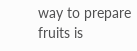way to prepare fruits is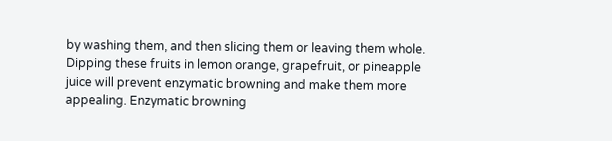by washing them, and then slicing them or leaving them whole. Dipping these fruits in lemon orange, grapefruit, or pineapple juice will prevent enzymatic browning and make them more appealing. Enzymatic browning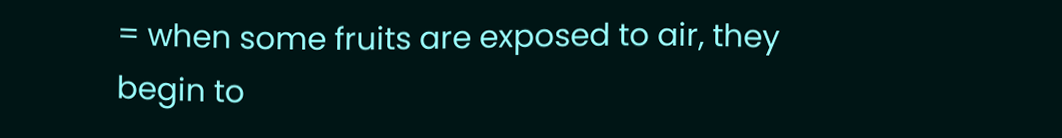= when some fruits are exposed to air, they begin to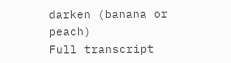darken (banana or peach)
Full transcript